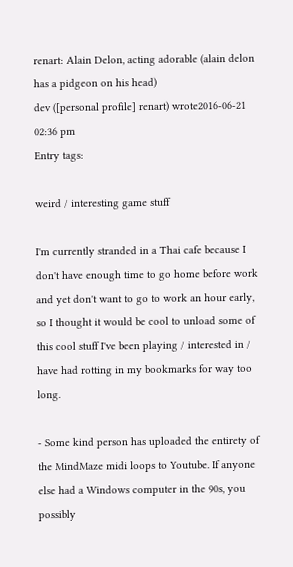renart: Alain Delon, acting adorable (alain delon has a pidgeon on his head)
dev ([personal profile] renart) wrote2016-06-21 02:36 pm
Entry tags:

weird / interesting game stuff

I'm currently stranded in a Thai cafe because I don't have enough time to go home before work and yet don't want to go to work an hour early, so I thought it would be cool to unload some of this cool stuff I've been playing / interested in / have had rotting in my bookmarks for way too long.

- Some kind person has uploaded the entirety of the MindMaze midi loops to Youtube. If anyone else had a Windows computer in the 90s, you possibly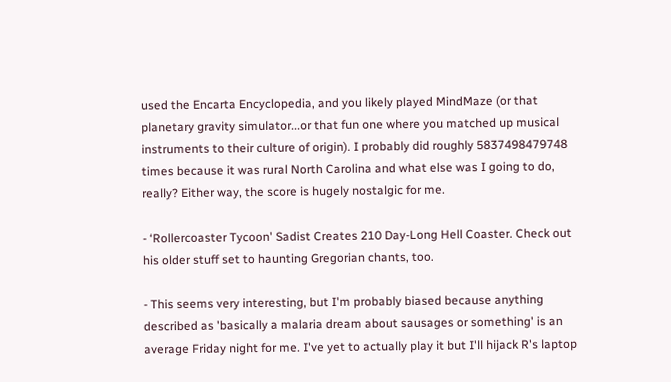used the Encarta Encyclopedia, and you likely played MindMaze (or that planetary gravity simulator...or that fun one where you matched up musical instruments to their culture of origin). I probably did roughly 5837498479748 times because it was rural North Carolina and what else was I going to do, really? Either way, the score is hugely nostalgic for me.

- ‘Rollercoaster Tycoon' Sadist Creates 210 Day-Long Hell Coaster. Check out his older stuff set to haunting Gregorian chants, too.

- This seems very interesting, but I'm probably biased because anything described as 'basically a malaria dream about sausages or something' is an average Friday night for me. I've yet to actually play it but I'll hijack R's laptop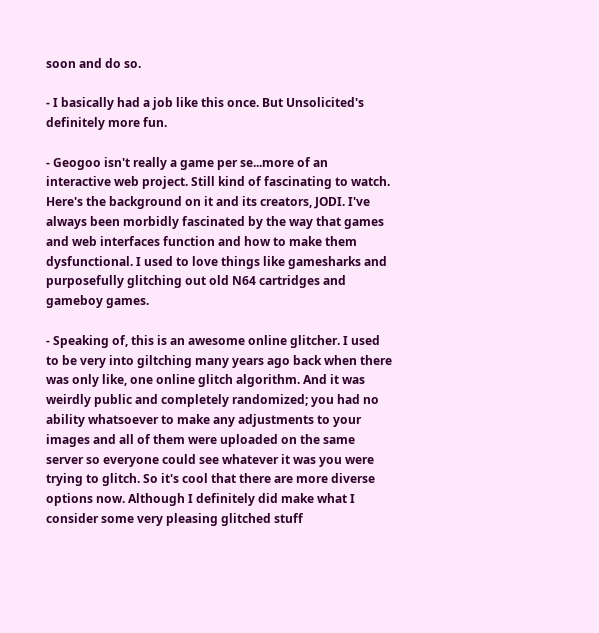soon and do so.

- I basically had a job like this once. But Unsolicited's definitely more fun.

- Geogoo isn't really a game per se...more of an interactive web project. Still kind of fascinating to watch. Here's the background on it and its creators, JODI. I've always been morbidly fascinated by the way that games and web interfaces function and how to make them dysfunctional. I used to love things like gamesharks and purposefully glitching out old N64 cartridges and gameboy games.

- Speaking of, this is an awesome online glitcher. I used to be very into giltching many years ago back when there was only like, one online glitch algorithm. And it was weirdly public and completely randomized; you had no ability whatsoever to make any adjustments to your images and all of them were uploaded on the same server so everyone could see whatever it was you were trying to glitch. So it's cool that there are more diverse options now. Although I definitely did make what I consider some very pleasing glitched stuff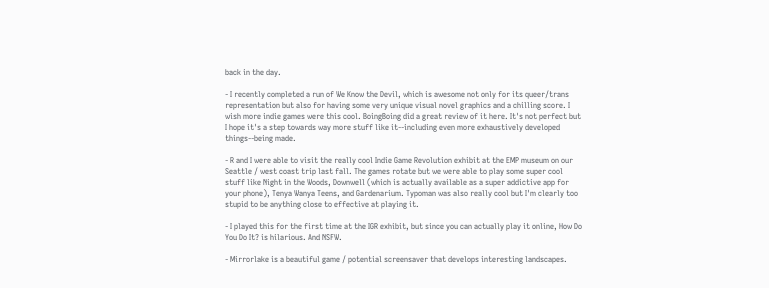back in the day.

- I recently completed a run of We Know the Devil, which is awesome not only for its queer/trans representation but also for having some very unique visual novel graphics and a chilling score. I wish more indie games were this cool. BoingBoing did a great review of it here. It's not perfect but I hope it's a step towards way more stuff like it--including even more exhaustively developed things--being made.

- R and I were able to visit the really cool Indie Game Revolution exhibit at the EMP museum on our Seattle / west coast trip last fall. The games rotate but we were able to play some super cool stuff like Night in the Woods, Downwell (which is actually available as a super addictive app for your phone), Tenya Wanya Teens, and Gardenarium. Typoman was also really cool but I'm clearly too stupid to be anything close to effective at playing it.

- I played this for the first time at the IGR exhibit, but since you can actually play it online, How Do You Do It? is hilarious. And NSFW.

- Mirrorlake is a beautiful game / potential screensaver that develops interesting landscapes.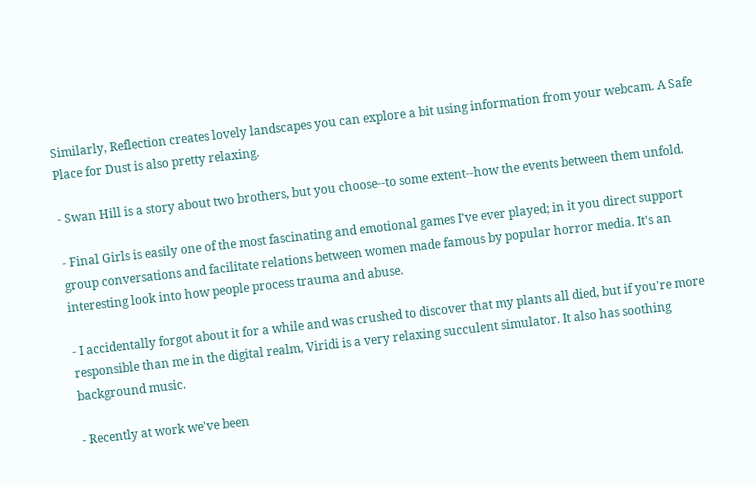Similarly, Reflection creates lovely landscapes you can explore a bit using information from your webcam. A Safe Place for Dust is also pretty relaxing.

- Swan Hill is a story about two brothers, but you choose--to some extent--how the events between them unfold.

- Final Girls is easily one of the most fascinating and emotional games I've ever played; in it you direct support group conversations and facilitate relations between women made famous by popular horror media. It's an interesting look into how people process trauma and abuse.

- I accidentally forgot about it for a while and was crushed to discover that my plants all died, but if you're more responsible than me in the digital realm, Viridi is a very relaxing succulent simulator. It also has soothing background music.

- Recently at work we've been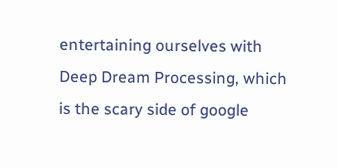entertaining ourselves with Deep Dream Processing, which is the scary side of google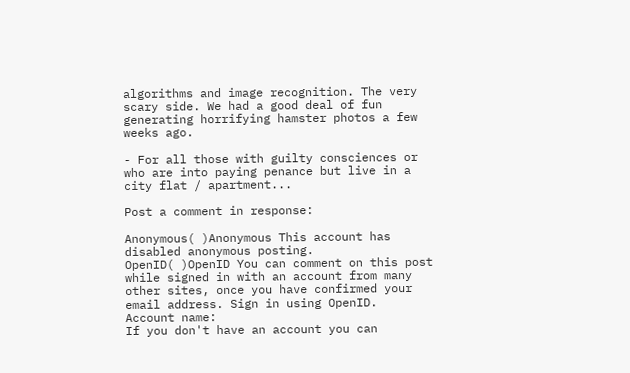algorithms and image recognition. The very scary side. We had a good deal of fun generating horrifying hamster photos a few weeks ago.

- For all those with guilty consciences or who are into paying penance but live in a city flat / apartment...

Post a comment in response:

Anonymous( )Anonymous This account has disabled anonymous posting.
OpenID( )OpenID You can comment on this post while signed in with an account from many other sites, once you have confirmed your email address. Sign in using OpenID.
Account name:
If you don't have an account you can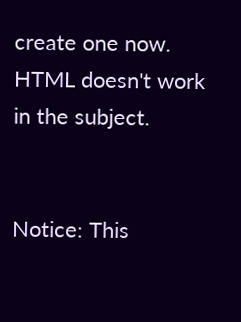create one now.
HTML doesn't work in the subject.


Notice: This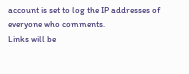account is set to log the IP addresses of everyone who comments.
Links will be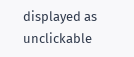displayed as unclickable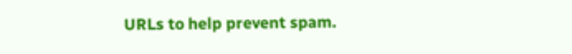URLs to help prevent spam.